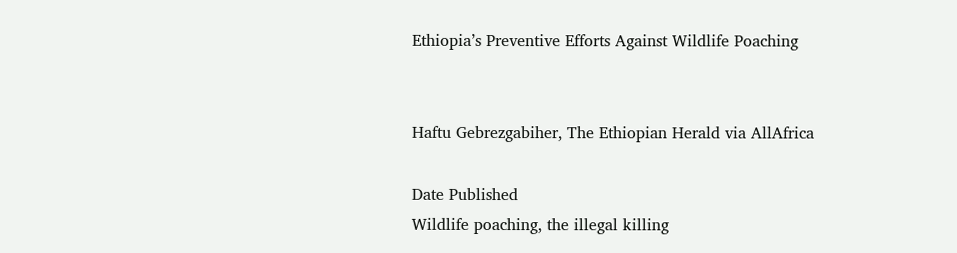Ethiopia’s Preventive Efforts Against Wildlife Poaching


Haftu Gebrezgabiher, The Ethiopian Herald via AllAfrica

Date Published
Wildlife poaching, the illegal killing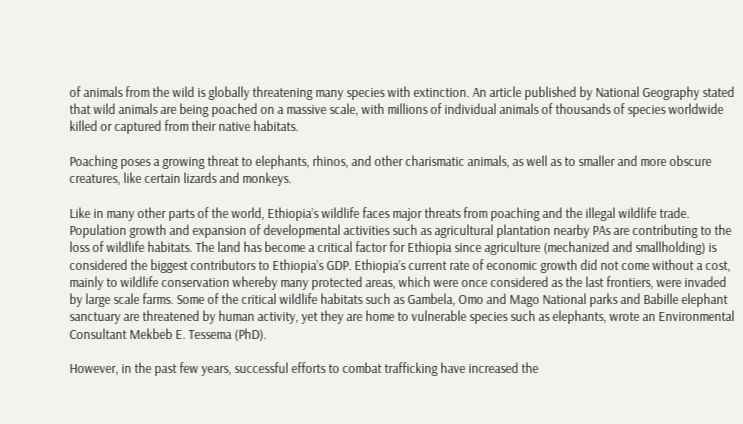of animals from the wild is globally threatening many species with extinction. An article published by National Geography stated that wild animals are being poached on a massive scale, with millions of individual animals of thousands of species worldwide killed or captured from their native habitats.

Poaching poses a growing threat to elephants, rhinos, and other charismatic animals, as well as to smaller and more obscure creatures, like certain lizards and monkeys.

Like in many other parts of the world, Ethiopia’s wildlife faces major threats from poaching and the illegal wildlife trade. Population growth and expansion of developmental activities such as agricultural plantation nearby PAs are contributing to the loss of wildlife habitats. The land has become a critical factor for Ethiopia since agriculture (mechanized and smallholding) is considered the biggest contributors to Ethiopia’s GDP. Ethiopia’s current rate of economic growth did not come without a cost, mainly to wildlife conservation whereby many protected areas, which were once considered as the last frontiers, were invaded by large scale farms. Some of the critical wildlife habitats such as Gambela, Omo and Mago National parks and Babille elephant sanctuary are threatened by human activity, yet they are home to vulnerable species such as elephants, wrote an Environmental Consultant Mekbeb E. Tessema (PhD).

However, in the past few years, successful efforts to combat trafficking have increased the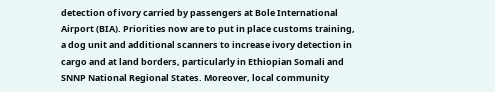detection of ivory carried by passengers at Bole International Airport (BIA). Priorities now are to put in place customs training, a dog unit and additional scanners to increase ivory detection in cargo and at land borders, particularly in Ethiopian Somali and SNNP National Regional States. Moreover, local community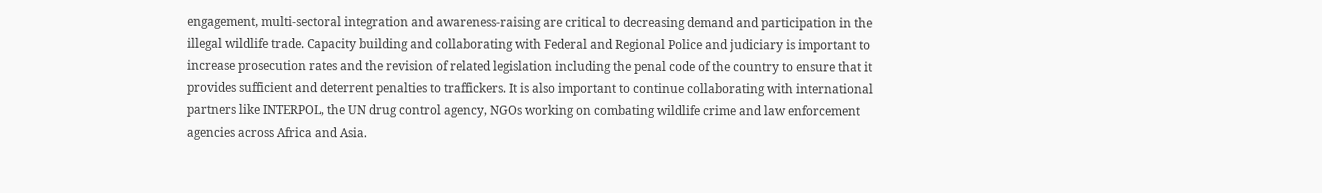engagement, multi-sectoral integration and awareness-raising are critical to decreasing demand and participation in the illegal wildlife trade. Capacity building and collaborating with Federal and Regional Police and judiciary is important to increase prosecution rates and the revision of related legislation including the penal code of the country to ensure that it provides sufficient and deterrent penalties to traffickers. It is also important to continue collaborating with international partners like INTERPOL, the UN drug control agency, NGOs working on combating wildlife crime and law enforcement agencies across Africa and Asia.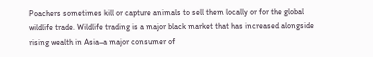Poachers sometimes kill or capture animals to sell them locally or for the global wildlife trade. Wildlife trading is a major black market that has increased alongside rising wealth in Asia–a major consumer of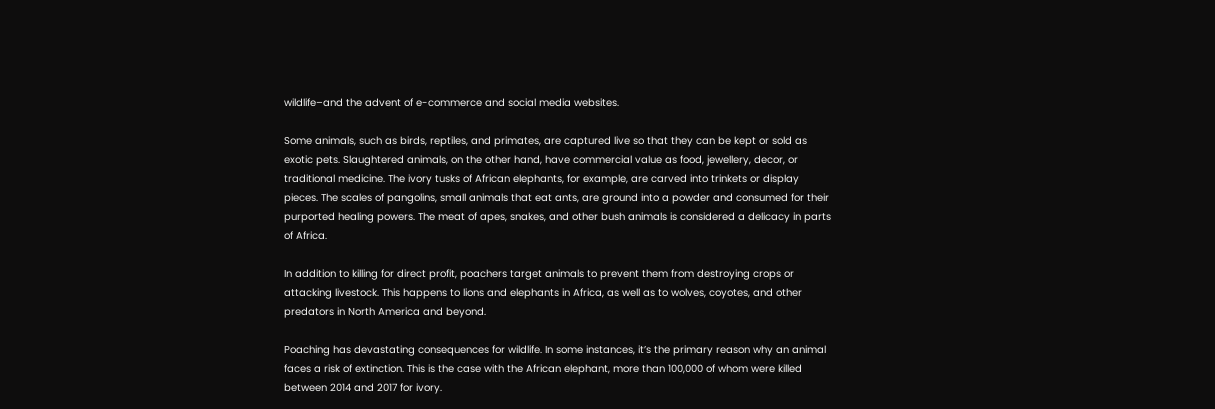wildlife–and the advent of e-commerce and social media websites.

Some animals, such as birds, reptiles, and primates, are captured live so that they can be kept or sold as exotic pets. Slaughtered animals, on the other hand, have commercial value as food, jewellery, decor, or traditional medicine. The ivory tusks of African elephants, for example, are carved into trinkets or display pieces. The scales of pangolins, small animals that eat ants, are ground into a powder and consumed for their purported healing powers. The meat of apes, snakes, and other bush animals is considered a delicacy in parts of Africa.

In addition to killing for direct profit, poachers target animals to prevent them from destroying crops or attacking livestock. This happens to lions and elephants in Africa, as well as to wolves, coyotes, and other predators in North America and beyond.

Poaching has devastating consequences for wildlife. In some instances, it’s the primary reason why an animal faces a risk of extinction. This is the case with the African elephant, more than 100,000 of whom were killed between 2014 and 2017 for ivory.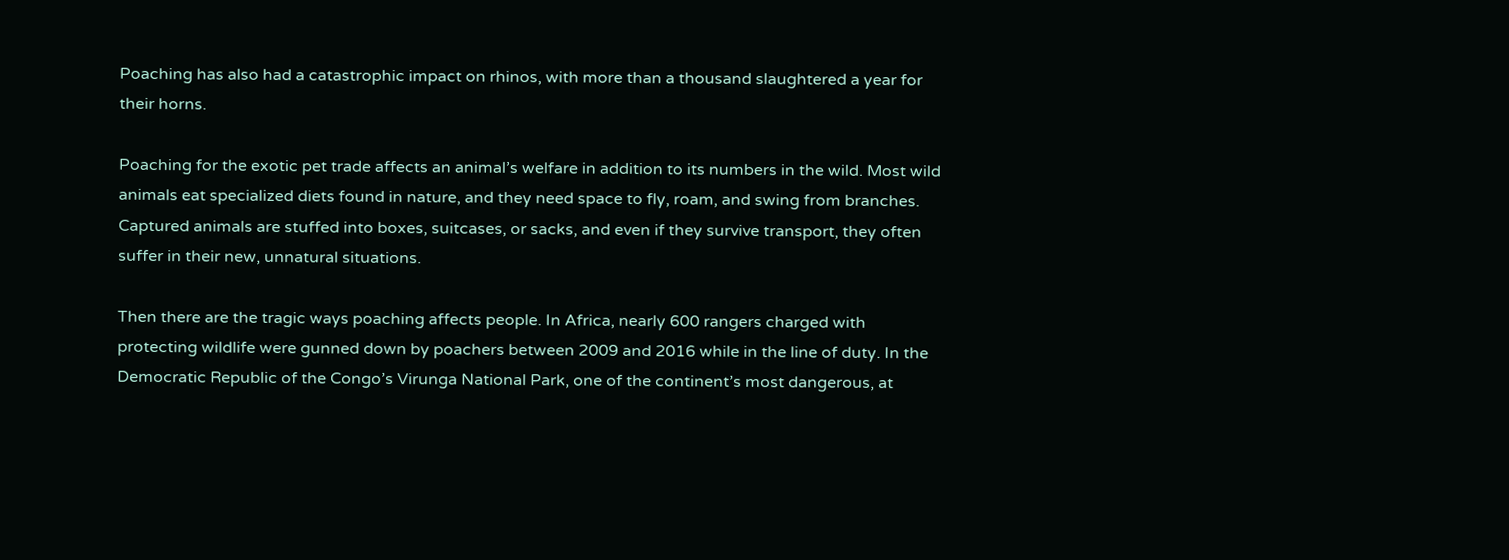Poaching has also had a catastrophic impact on rhinos, with more than a thousand slaughtered a year for their horns.

Poaching for the exotic pet trade affects an animal’s welfare in addition to its numbers in the wild. Most wild animals eat specialized diets found in nature, and they need space to fly, roam, and swing from branches. Captured animals are stuffed into boxes, suitcases, or sacks, and even if they survive transport, they often suffer in their new, unnatural situations.

Then there are the tragic ways poaching affects people. In Africa, nearly 600 rangers charged with protecting wildlife were gunned down by poachers between 2009 and 2016 while in the line of duty. In the Democratic Republic of the Congo’s Virunga National Park, one of the continent’s most dangerous, at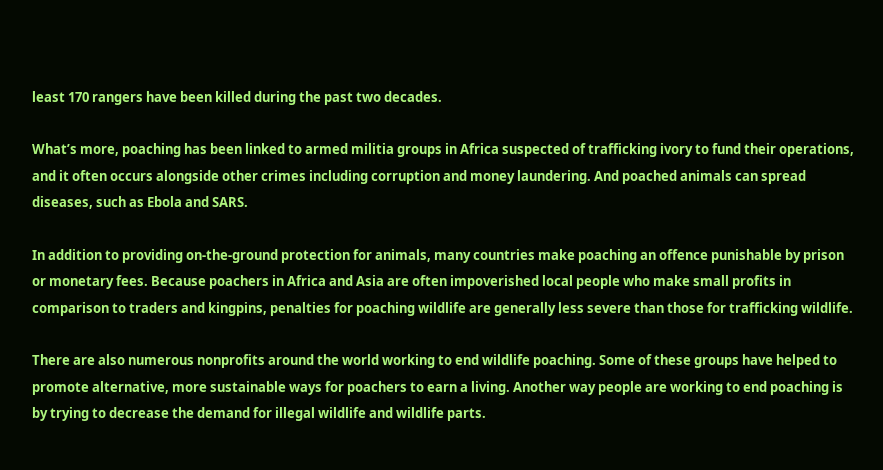least 170 rangers have been killed during the past two decades.

What’s more, poaching has been linked to armed militia groups in Africa suspected of trafficking ivory to fund their operations, and it often occurs alongside other crimes including corruption and money laundering. And poached animals can spread diseases, such as Ebola and SARS.

In addition to providing on-the-ground protection for animals, many countries make poaching an offence punishable by prison or monetary fees. Because poachers in Africa and Asia are often impoverished local people who make small profits in comparison to traders and kingpins, penalties for poaching wildlife are generally less severe than those for trafficking wildlife.

There are also numerous nonprofits around the world working to end wildlife poaching. Some of these groups have helped to promote alternative, more sustainable ways for poachers to earn a living. Another way people are working to end poaching is by trying to decrease the demand for illegal wildlife and wildlife parts.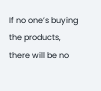If no one’s buying the products, there will be no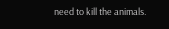need to kill the animals.